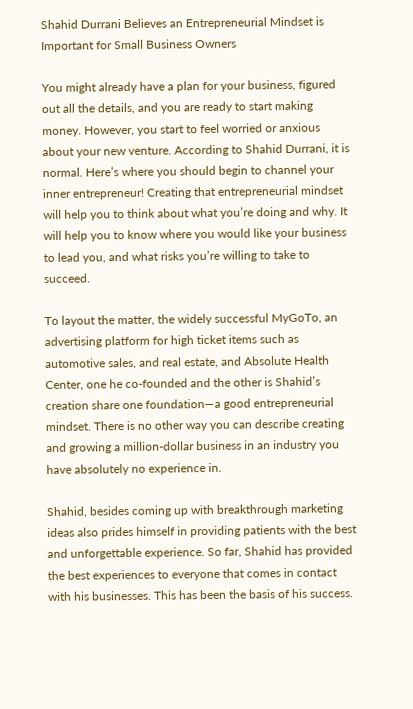Shahid Durrani Believes an Entrepreneurial Mindset is Important for Small Business Owners

You might already have a plan for your business, figured out all the details, and you are ready to start making money. However, you start to feel worried or anxious about your new venture. According to Shahid Durrani, it is normal. Here’s where you should begin to channel your inner entrepreneur! Creating that entrepreneurial mindset will help you to think about what you’re doing and why. It will help you to know where you would like your business to lead you, and what risks you’re willing to take to succeed.

To layout the matter, the widely successful MyGoTo, an advertising platform for high ticket items such as automotive sales, and real estate, and Absolute Health Center, one he co-founded and the other is Shahid’s creation share one foundation—a good entrepreneurial mindset. There is no other way you can describe creating and growing a million-dollar business in an industry you have absolutely no experience in.

Shahid, besides coming up with breakthrough marketing ideas also prides himself in providing patients with the best and unforgettable experience. So far, Shahid has provided the best experiences to everyone that comes in contact with his businesses. This has been the basis of his success.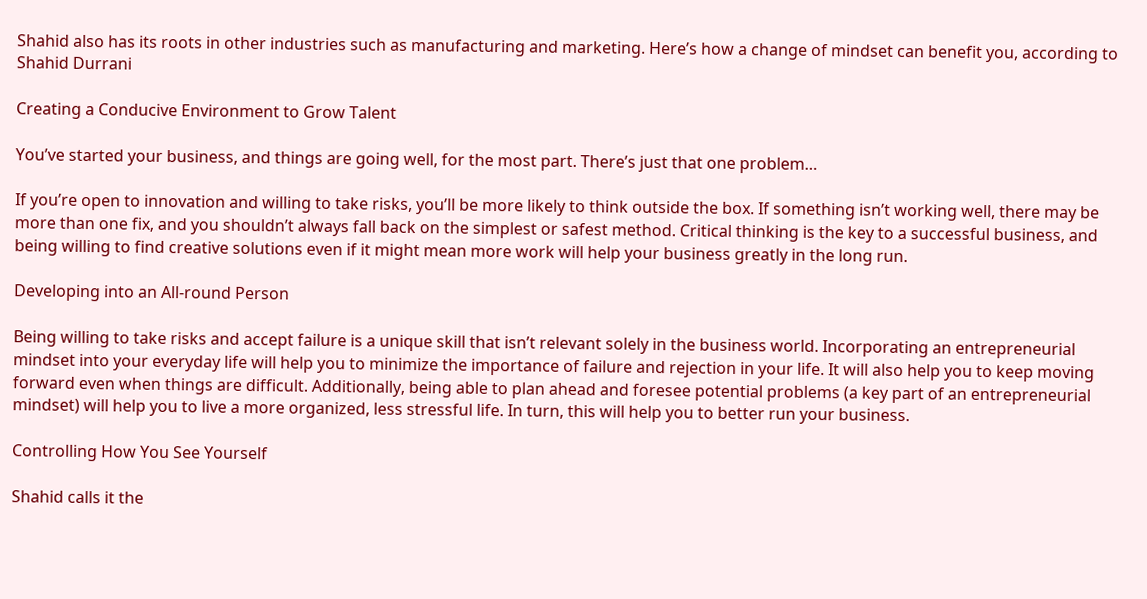Shahid also has its roots in other industries such as manufacturing and marketing. Here’s how a change of mindset can benefit you, according to Shahid Durrani

Creating a Conducive Environment to Grow Talent

You’ve started your business, and things are going well, for the most part. There’s just that one problem…

If you’re open to innovation and willing to take risks, you’ll be more likely to think outside the box. If something isn’t working well, there may be more than one fix, and you shouldn’t always fall back on the simplest or safest method. Critical thinking is the key to a successful business, and being willing to find creative solutions even if it might mean more work will help your business greatly in the long run.

Developing into an All-round Person

Being willing to take risks and accept failure is a unique skill that isn’t relevant solely in the business world. Incorporating an entrepreneurial mindset into your everyday life will help you to minimize the importance of failure and rejection in your life. It will also help you to keep moving forward even when things are difficult. Additionally, being able to plan ahead and foresee potential problems (a key part of an entrepreneurial mindset) will help you to live a more organized, less stressful life. In turn, this will help you to better run your business.

Controlling How You See Yourself

Shahid calls it the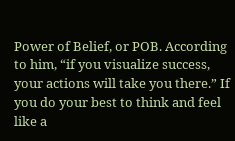Power of Belief, or POB. According to him, “if you visualize success, your actions will take you there.” If you do your best to think and feel like a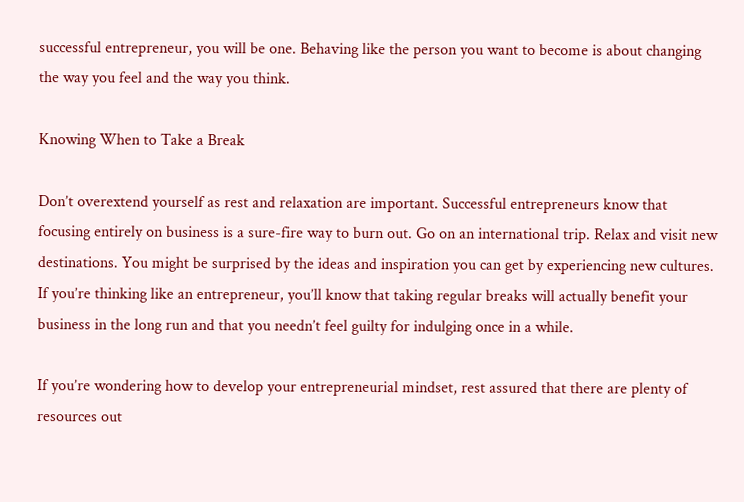successful entrepreneur, you will be one. Behaving like the person you want to become is about changing the way you feel and the way you think.

Knowing When to Take a Break

Don’t overextend yourself as rest and relaxation are important. Successful entrepreneurs know that focusing entirely on business is a sure-fire way to burn out. Go on an international trip. Relax and visit new destinations. You might be surprised by the ideas and inspiration you can get by experiencing new cultures. If you’re thinking like an entrepreneur, you’ll know that taking regular breaks will actually benefit your business in the long run and that you needn’t feel guilty for indulging once in a while.

If you’re wondering how to develop your entrepreneurial mindset, rest assured that there are plenty of resources out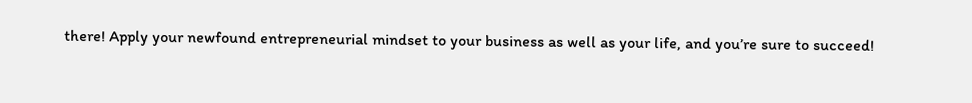there! Apply your newfound entrepreneurial mindset to your business as well as your life, and you’re sure to succeed!